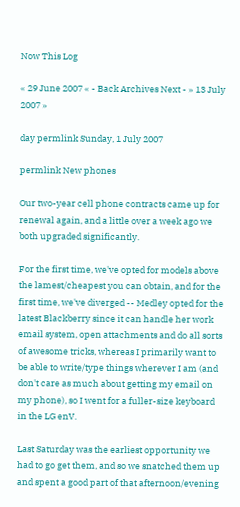Now This Log

« 29 June 2007 « - Back Archives Next - » 13 July 2007 »

day permlink Sunday, 1 July 2007

permlink New phones

Our two-year cell phone contracts came up for renewal again, and a little over a week ago we both upgraded significantly.

For the first time, we've opted for models above the lamest/cheapest you can obtain, and for the first time, we've diverged -- Medley opted for the latest Blackberry since it can handle her work email system, open attachments and do all sorts of awesome tricks, whereas I primarily want to be able to write/type things wherever I am (and don't care as much about getting my email on my phone), so I went for a fuller-size keyboard in the LG enV.

Last Saturday was the earliest opportunity we had to go get them, and so we snatched them up and spent a good part of that afternoon/evening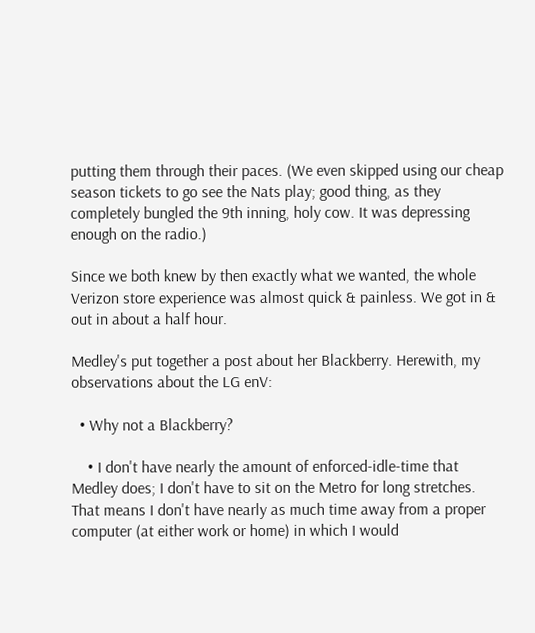putting them through their paces. (We even skipped using our cheap season tickets to go see the Nats play; good thing, as they completely bungled the 9th inning, holy cow. It was depressing enough on the radio.)

Since we both knew by then exactly what we wanted, the whole Verizon store experience was almost quick & painless. We got in & out in about a half hour.

Medley's put together a post about her Blackberry. Herewith, my observations about the LG enV:

  • Why not a Blackberry?

    • I don't have nearly the amount of enforced-idle-time that Medley does; I don't have to sit on the Metro for long stretches. That means I don't have nearly as much time away from a proper computer (at either work or home) in which I would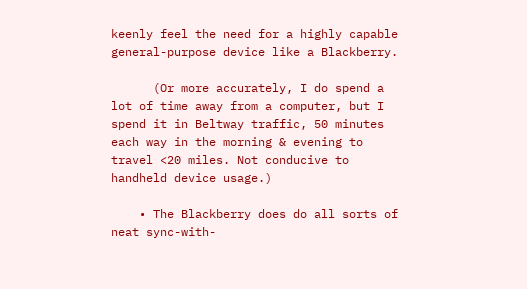keenly feel the need for a highly capable general-purpose device like a Blackberry.

      (Or more accurately, I do spend a lot of time away from a computer, but I spend it in Beltway traffic, 50 minutes each way in the morning & evening to travel <20 miles. Not conducive to handheld device usage.)

    • The Blackberry does do all sorts of neat sync-with-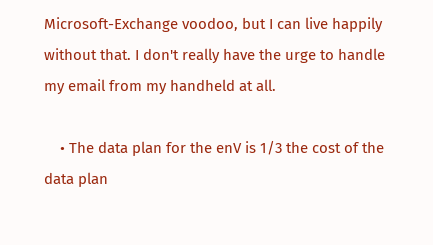Microsoft-Exchange voodoo, but I can live happily without that. I don't really have the urge to handle my email from my handheld at all.

    • The data plan for the enV is 1/3 the cost of the data plan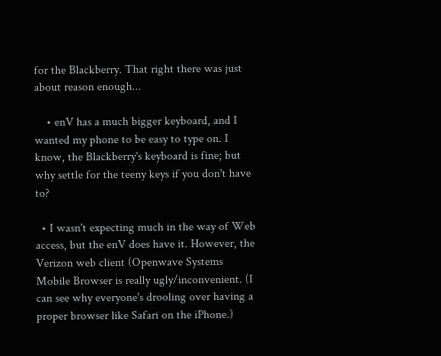for the Blackberry. That right there was just about reason enough...

    • enV has a much bigger keyboard, and I wanted my phone to be easy to type on. I know, the Blackberry's keyboard is fine; but why settle for the teeny keys if you don't have to?

  • I wasn't expecting much in the way of Web access, but the enV does have it. However, the Verizon web client (Openwave Systems Mobile Browser is really ugly/inconvenient. (I can see why everyone's drooling over having a proper browser like Safari on the iPhone.)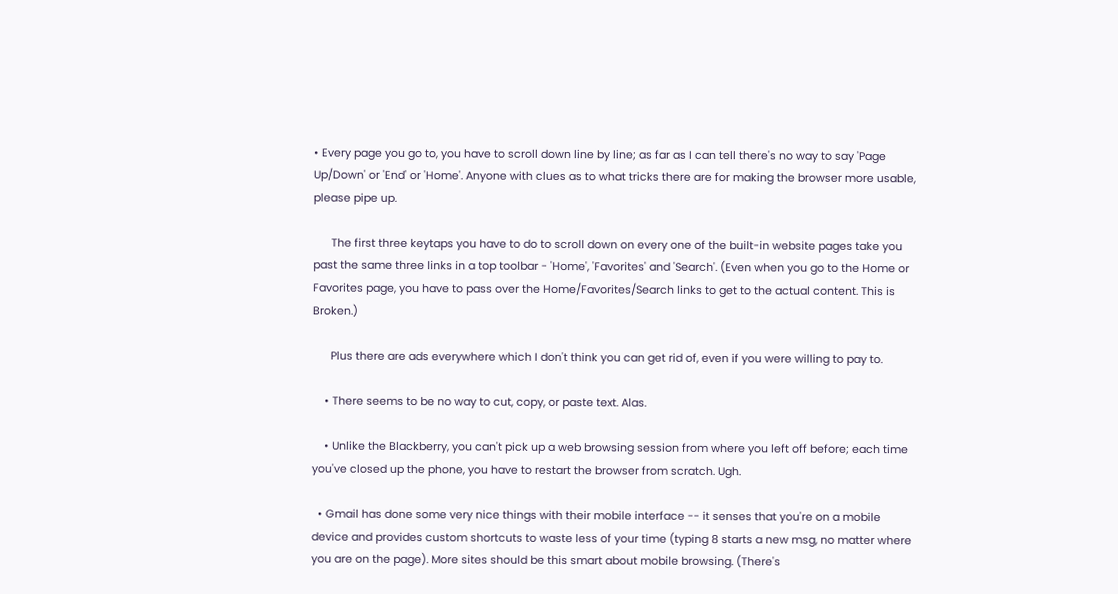• Every page you go to, you have to scroll down line by line; as far as I can tell there's no way to say 'Page Up/Down' or 'End' or 'Home'. Anyone with clues as to what tricks there are for making the browser more usable, please pipe up.

      The first three keytaps you have to do to scroll down on every one of the built-in website pages take you past the same three links in a top toolbar - 'Home', 'Favorites' and 'Search'. (Even when you go to the Home or Favorites page, you have to pass over the Home/Favorites/Search links to get to the actual content. This is Broken.)

      Plus there are ads everywhere which I don't think you can get rid of, even if you were willing to pay to.

    • There seems to be no way to cut, copy, or paste text. Alas.

    • Unlike the Blackberry, you can't pick up a web browsing session from where you left off before; each time you've closed up the phone, you have to restart the browser from scratch. Ugh.

  • Gmail has done some very nice things with their mobile interface -- it senses that you're on a mobile device and provides custom shortcuts to waste less of your time (typing 8 starts a new msg, no matter where you are on the page). More sites should be this smart about mobile browsing. (There's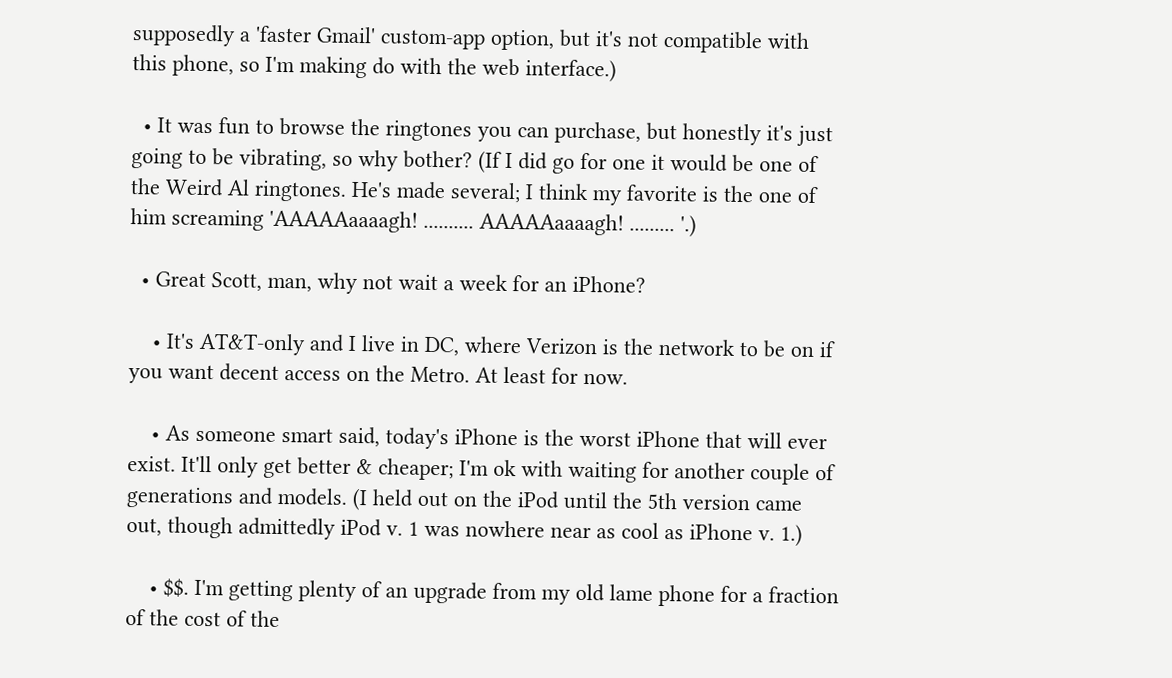supposedly a 'faster Gmail' custom-app option, but it's not compatible with this phone, so I'm making do with the web interface.)

  • It was fun to browse the ringtones you can purchase, but honestly it's just going to be vibrating, so why bother? (If I did go for one it would be one of the Weird Al ringtones. He's made several; I think my favorite is the one of him screaming 'AAAAAaaaagh! .......... AAAAAaaaagh! ......... '.)

  • Great Scott, man, why not wait a week for an iPhone?

    • It's AT&T-only and I live in DC, where Verizon is the network to be on if you want decent access on the Metro. At least for now.

    • As someone smart said, today's iPhone is the worst iPhone that will ever exist. It'll only get better & cheaper; I'm ok with waiting for another couple of generations and models. (I held out on the iPod until the 5th version came out, though admittedly iPod v. 1 was nowhere near as cool as iPhone v. 1.)

    • $$. I'm getting plenty of an upgrade from my old lame phone for a fraction of the cost of the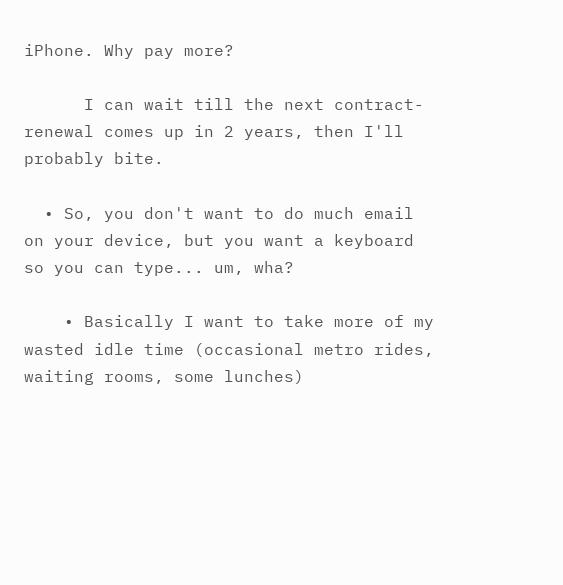iPhone. Why pay more?

      I can wait till the next contract-renewal comes up in 2 years, then I'll probably bite.

  • So, you don't want to do much email on your device, but you want a keyboard so you can type... um, wha?

    • Basically I want to take more of my wasted idle time (occasional metro rides, waiting rooms, some lunches)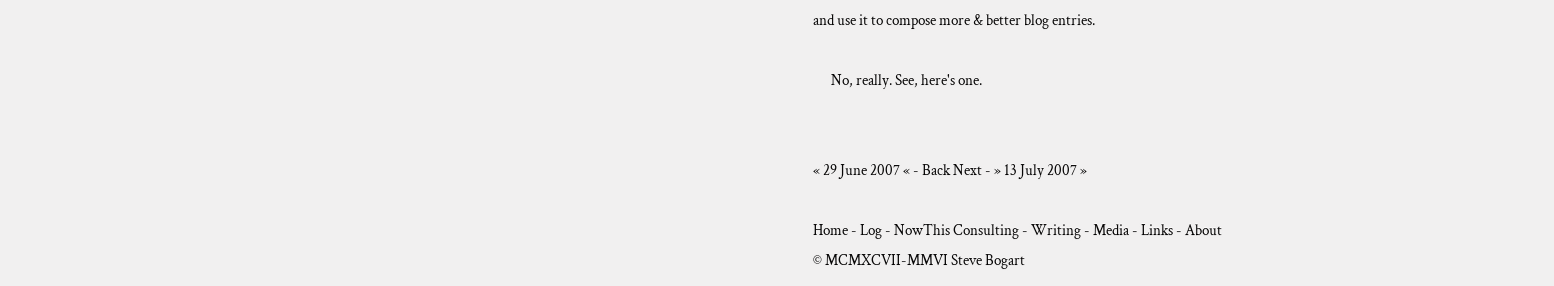and use it to compose more & better blog entries.

      No, really. See, here's one.


« 29 June 2007 « - Back Next - » 13 July 2007 »

Home - Log - NowThis Consulting - Writing - Media - Links - About
© MCMXCVII-MMVI Steve Bogart